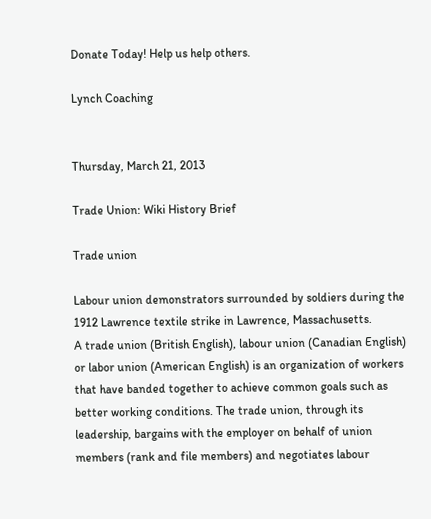Donate Today! Help us help others.

Lynch Coaching


Thursday, March 21, 2013

Trade Union: Wiki History Brief

Trade union

Labour union demonstrators surrounded by soldiers during the 1912 Lawrence textile strike in Lawrence, Massachusetts.
A trade union (British English), labour union (Canadian English) or labor union (American English) is an organization of workers that have banded together to achieve common goals such as better working conditions. The trade union, through its leadership, bargains with the employer on behalf of union members (rank and file members) and negotiates labour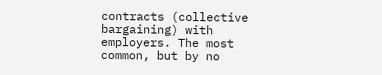contracts (collective bargaining) with employers. The most common, but by no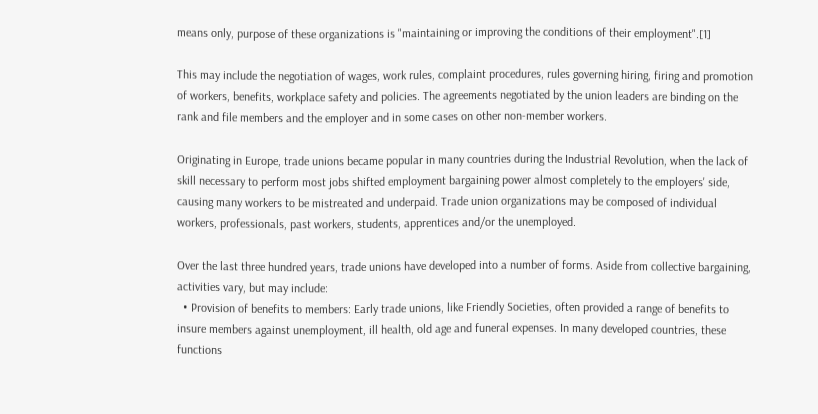means only, purpose of these organizations is "maintaining or improving the conditions of their employment".[1]

This may include the negotiation of wages, work rules, complaint procedures, rules governing hiring, firing and promotion of workers, benefits, workplace safety and policies. The agreements negotiated by the union leaders are binding on the rank and file members and the employer and in some cases on other non-member workers.

Originating in Europe, trade unions became popular in many countries during the Industrial Revolution, when the lack of skill necessary to perform most jobs shifted employment bargaining power almost completely to the employers' side, causing many workers to be mistreated and underpaid. Trade union organizations may be composed of individual workers, professionals, past workers, students, apprentices and/or the unemployed.

Over the last three hundred years, trade unions have developed into a number of forms. Aside from collective bargaining, activities vary, but may include:
  • Provision of benefits to members: Early trade unions, like Friendly Societies, often provided a range of benefits to insure members against unemployment, ill health, old age and funeral expenses. In many developed countries, these functions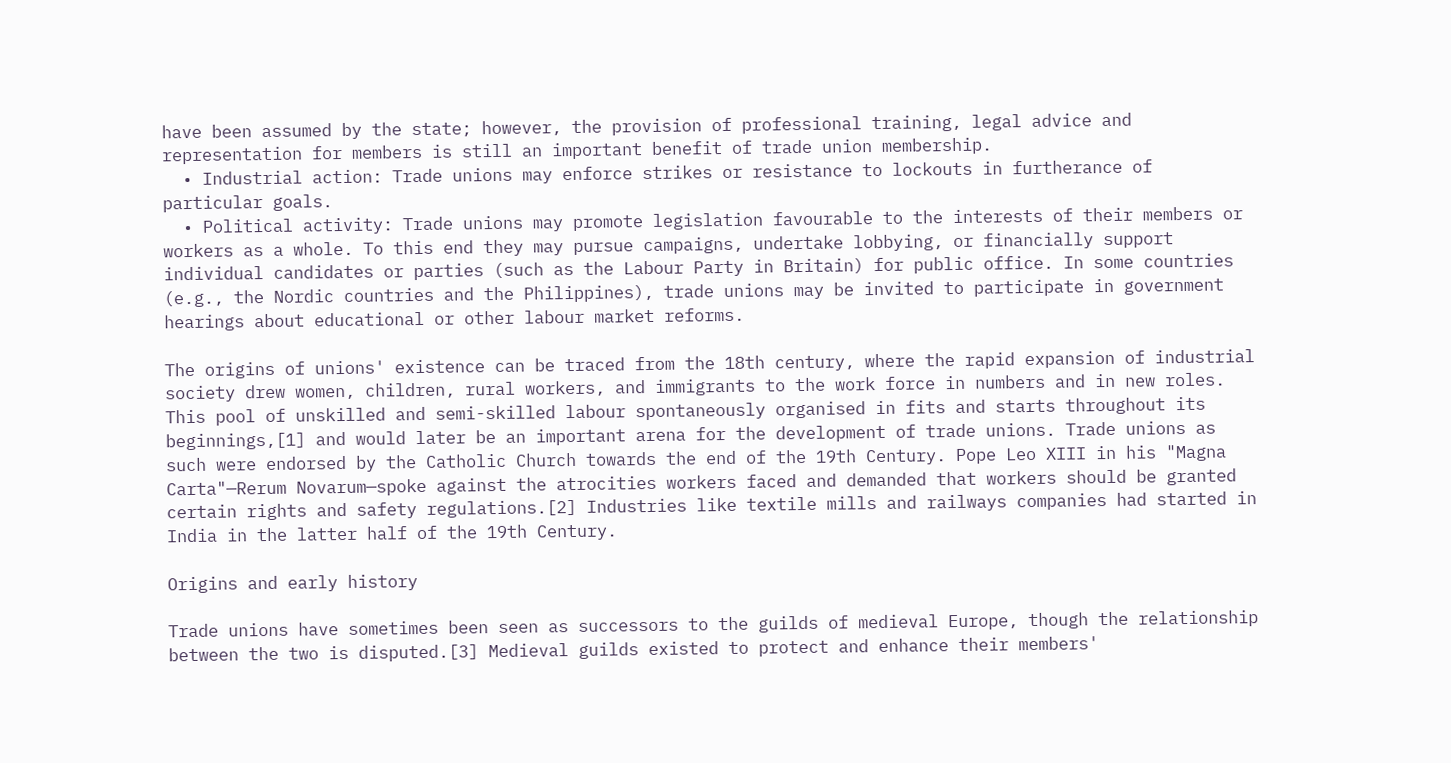have been assumed by the state; however, the provision of professional training, legal advice and representation for members is still an important benefit of trade union membership.
  • Industrial action: Trade unions may enforce strikes or resistance to lockouts in furtherance of particular goals.
  • Political activity: Trade unions may promote legislation favourable to the interests of their members or workers as a whole. To this end they may pursue campaigns, undertake lobbying, or financially support individual candidates or parties (such as the Labour Party in Britain) for public office. In some countries (e.g., the Nordic countries and the Philippines), trade unions may be invited to participate in government hearings about educational or other labour market reforms.

The origins of unions' existence can be traced from the 18th century, where the rapid expansion of industrial society drew women, children, rural workers, and immigrants to the work force in numbers and in new roles. This pool of unskilled and semi-skilled labour spontaneously organised in fits and starts throughout its beginnings,[1] and would later be an important arena for the development of trade unions. Trade unions as such were endorsed by the Catholic Church towards the end of the 19th Century. Pope Leo XIII in his "Magna Carta"—Rerum Novarum—spoke against the atrocities workers faced and demanded that workers should be granted certain rights and safety regulations.[2] Industries like textile mills and railways companies had started in India in the latter half of the 19th Century.

Origins and early history

Trade unions have sometimes been seen as successors to the guilds of medieval Europe, though the relationship between the two is disputed.[3] Medieval guilds existed to protect and enhance their members'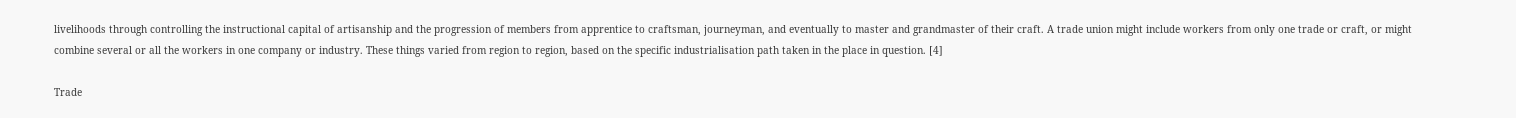livelihoods through controlling the instructional capital of artisanship and the progression of members from apprentice to craftsman, journeyman, and eventually to master and grandmaster of their craft. A trade union might include workers from only one trade or craft, or might combine several or all the workers in one company or industry. These things varied from region to region, based on the specific industrialisation path taken in the place in question. [4]

Trade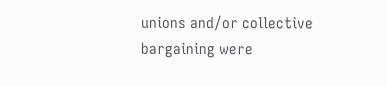unions and/or collective bargaining were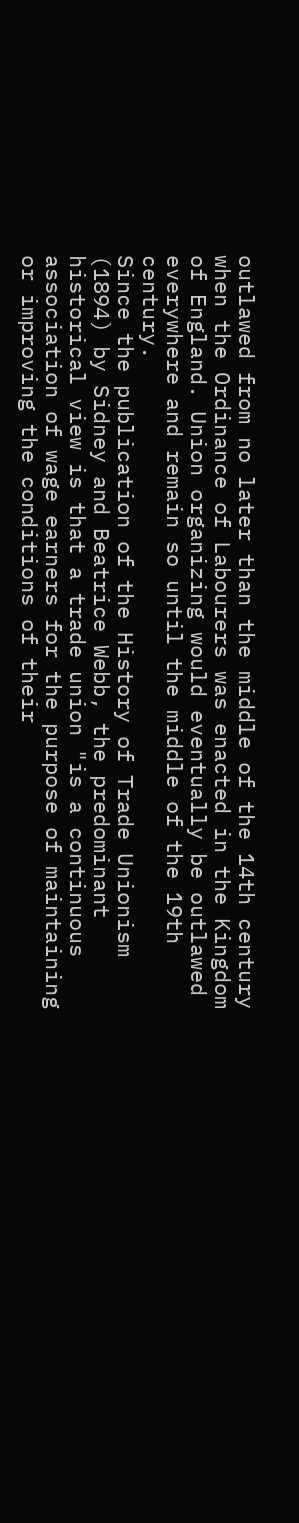outlawed from no later than the middle of the 14th century when the Ordinance of Labourers was enacted in the Kingdom of England. Union organizing would eventually be outlawed everywhere and remain so until the middle of the 19th century.
Since the publication of the History of Trade Unionism (1894) by Sidney and Beatrice Webb, the predominant historical view is that a trade union "is a continuous association of wage earners for the purpose of maintaining or improving the conditions of their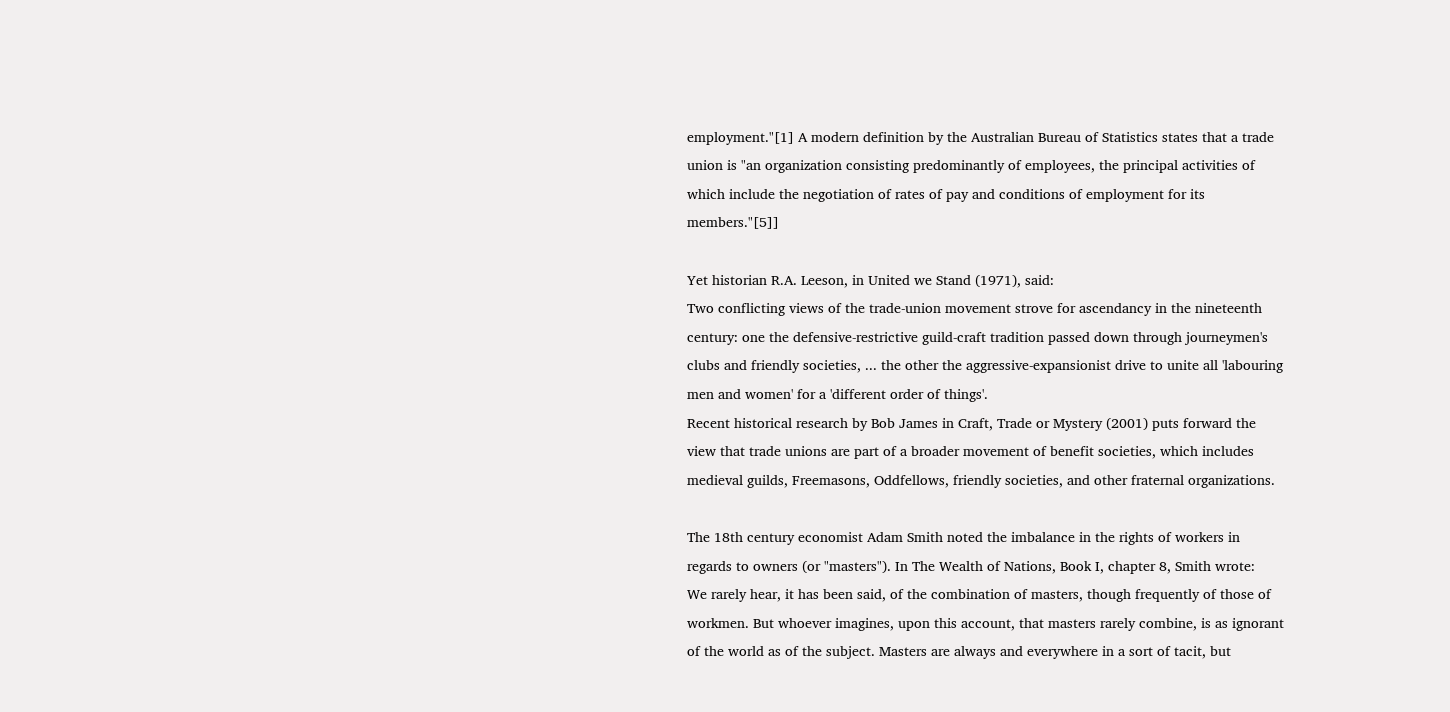employment."[1] A modern definition by the Australian Bureau of Statistics states that a trade union is "an organization consisting predominantly of employees, the principal activities of which include the negotiation of rates of pay and conditions of employment for its members."[5]]

Yet historian R.A. Leeson, in United we Stand (1971), said:
Two conflicting views of the trade-union movement strove for ascendancy in the nineteenth century: one the defensive-restrictive guild-craft tradition passed down through journeymen's clubs and friendly societies, ... the other the aggressive-expansionist drive to unite all 'labouring men and women' for a 'different order of things'.
Recent historical research by Bob James in Craft, Trade or Mystery (2001) puts forward the view that trade unions are part of a broader movement of benefit societies, which includes medieval guilds, Freemasons, Oddfellows, friendly societies, and other fraternal organizations.

The 18th century economist Adam Smith noted the imbalance in the rights of workers in regards to owners (or "masters"). In The Wealth of Nations, Book I, chapter 8, Smith wrote:
We rarely hear, it has been said, of the combination of masters, though frequently of those of workmen. But whoever imagines, upon this account, that masters rarely combine, is as ignorant of the world as of the subject. Masters are always and everywhere in a sort of tacit, but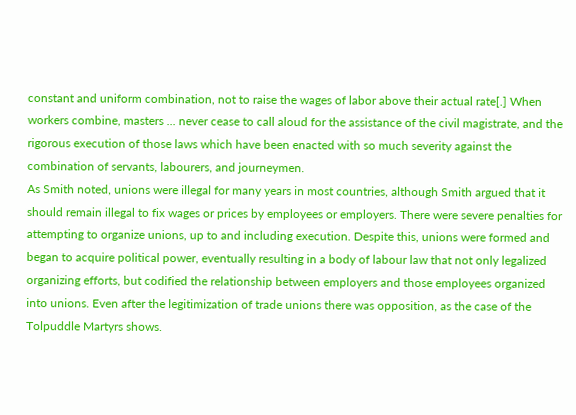constant and uniform combination, not to raise the wages of labor above their actual rate[.] When workers combine, masters ... never cease to call aloud for the assistance of the civil magistrate, and the rigorous execution of those laws which have been enacted with so much severity against the combination of servants, labourers, and journeymen.
As Smith noted, unions were illegal for many years in most countries, although Smith argued that it should remain illegal to fix wages or prices by employees or employers. There were severe penalties for attempting to organize unions, up to and including execution. Despite this, unions were formed and began to acquire political power, eventually resulting in a body of labour law that not only legalized organizing efforts, but codified the relationship between employers and those employees organized into unions. Even after the legitimization of trade unions there was opposition, as the case of the Tolpuddle Martyrs shows.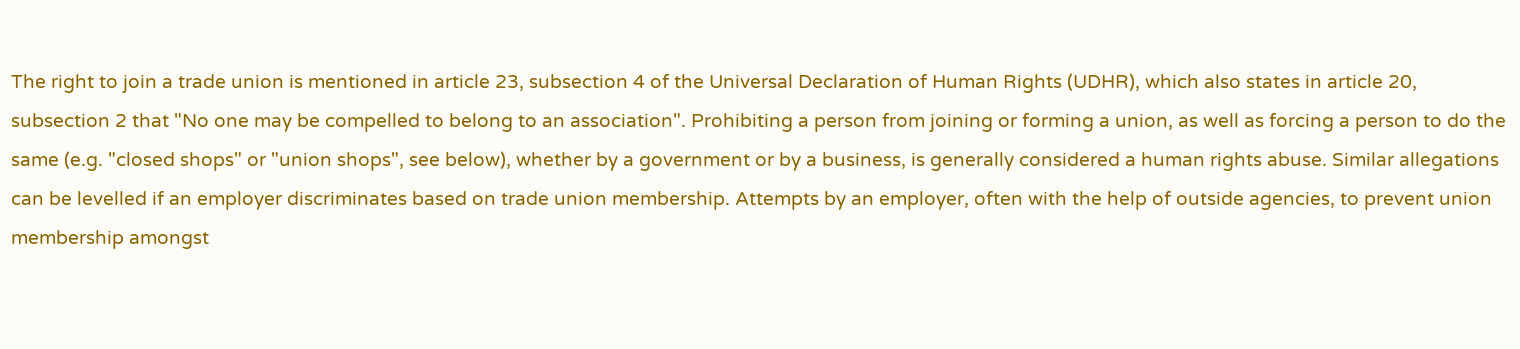The right to join a trade union is mentioned in article 23, subsection 4 of the Universal Declaration of Human Rights (UDHR), which also states in article 20, subsection 2 that "No one may be compelled to belong to an association". Prohibiting a person from joining or forming a union, as well as forcing a person to do the same (e.g. "closed shops" or "union shops", see below), whether by a government or by a business, is generally considered a human rights abuse. Similar allegations can be levelled if an employer discriminates based on trade union membership. Attempts by an employer, often with the help of outside agencies, to prevent union membership amongst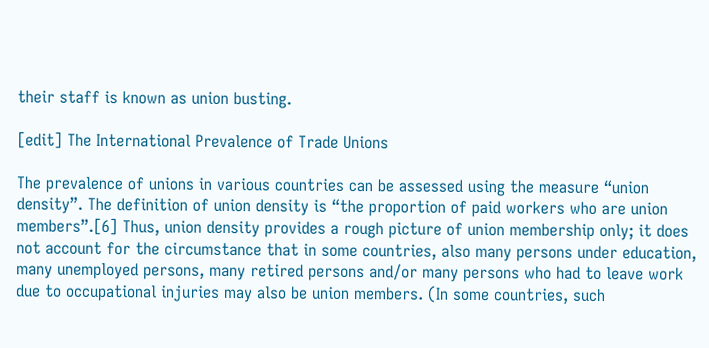their staff is known as union busting.

[edit] The International Prevalence of Trade Unions

The prevalence of unions in various countries can be assessed using the measure “union density”. The definition of union density is “the proportion of paid workers who are union members”.[6] Thus, union density provides a rough picture of union membership only; it does not account for the circumstance that in some countries, also many persons under education, many unemployed persons, many retired persons and/or many persons who had to leave work due to occupational injuries may also be union members. (In some countries, such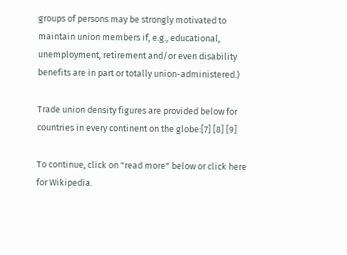groups of persons may be strongly motivated to maintain union members if, e.g., educational, unemployment, retirement and/or even disability benefits are in part or totally union-administered.)

Trade union density figures are provided below for countries in every continent on the globe:[7] [8] [9]

To continue, click on "read more" below or click here for Wikipedia.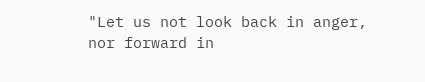"Let us not look back in anger,
nor forward in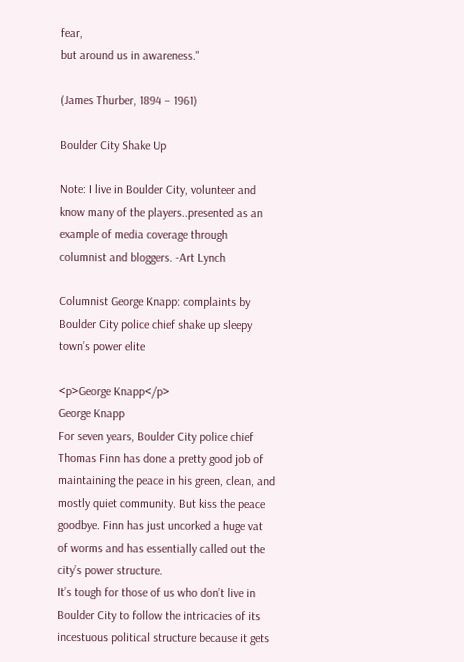fear,
but around us in awareness."

(James Thurber, 1894 – 1961)

Boulder City Shake Up

Note: I live in Boulder City, volunteer and know many of the players..presented as an example of media coverage through columnist and bloggers. -Art Lynch

Columnist George Knapp: complaints by Boulder City police chief shake up sleepy town’s power elite

<p>George Knapp</p>
George Knapp
For seven years, Boulder City police chief Thomas Finn has done a pretty good job of maintaining the peace in his green, clean, and mostly quiet community. But kiss the peace goodbye. Finn has just uncorked a huge vat of worms and has essentially called out the city’s power structure.
It’s tough for those of us who don’t live in Boulder City to follow the intricacies of its incestuous political structure because it gets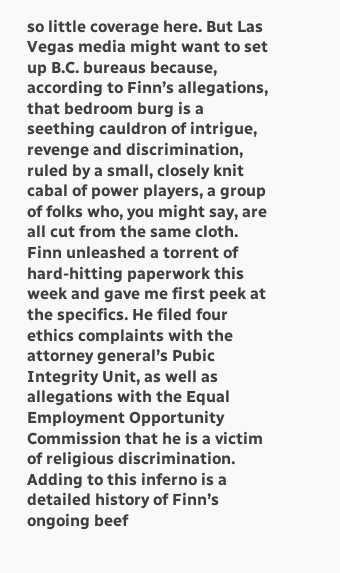so little coverage here. But Las Vegas media might want to set up B.C. bureaus because, according to Finn’s allegations, that bedroom burg is a seething cauldron of intrigue, revenge and discrimination, ruled by a small, closely knit cabal of power players, a group of folks who, you might say, are all cut from the same cloth.
Finn unleashed a torrent of hard-hitting paperwork this week and gave me first peek at the specifics. He filed four ethics complaints with the attorney general’s Pubic Integrity Unit, as well as allegations with the Equal Employment Opportunity Commission that he is a victim of religious discrimination.
Adding to this inferno is a detailed history of Finn’s ongoing beef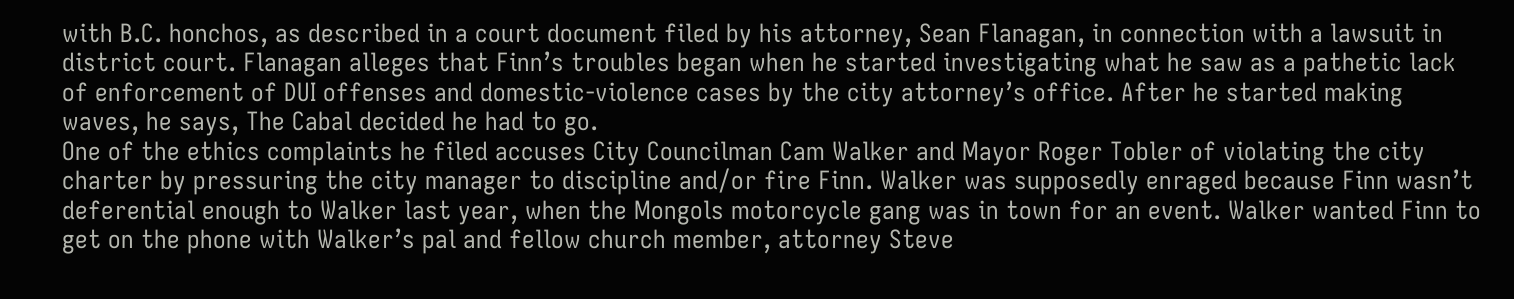with B.C. honchos, as described in a court document filed by his attorney, Sean Flanagan, in connection with a lawsuit in district court. Flanagan alleges that Finn’s troubles began when he started investigating what he saw as a pathetic lack of enforcement of DUI offenses and domestic-violence cases by the city attorney’s office. After he started making waves, he says, The Cabal decided he had to go.
One of the ethics complaints he filed accuses City Councilman Cam Walker and Mayor Roger Tobler of violating the city charter by pressuring the city manager to discipline and/or fire Finn. Walker was supposedly enraged because Finn wasn’t deferential enough to Walker last year, when the Mongols motorcycle gang was in town for an event. Walker wanted Finn to get on the phone with Walker’s pal and fellow church member, attorney Steve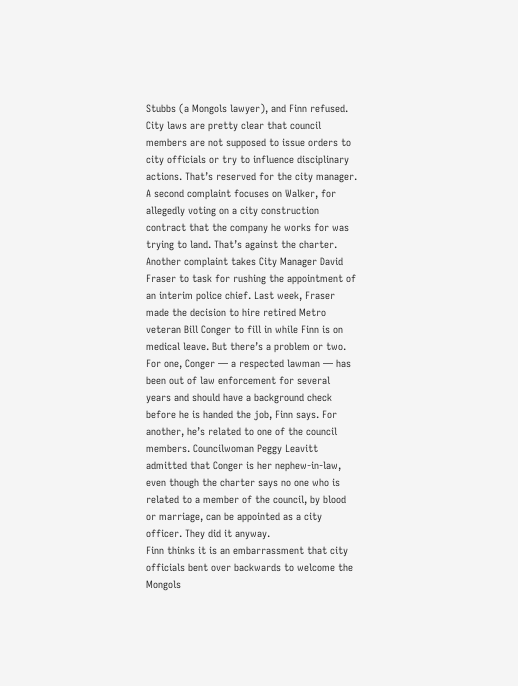Stubbs (a Mongols lawyer), and Finn refused. City laws are pretty clear that council members are not supposed to issue orders to city officials or try to influence disciplinary actions. That’s reserved for the city manager.
A second complaint focuses on Walker, for allegedly voting on a city construction contract that the company he works for was trying to land. That’s against the charter.
Another complaint takes City Manager David Fraser to task for rushing the appointment of an interim police chief. Last week, Fraser made the decision to hire retired Metro veteran Bill Conger to fill in while Finn is on medical leave. But there’s a problem or two. For one, Conger — a respected lawman — has been out of law enforcement for several years and should have a background check before he is handed the job, Finn says. For another, he’s related to one of the council members. Councilwoman Peggy Leavitt admitted that Conger is her nephew-in-law, even though the charter says no one who is related to a member of the council, by blood or marriage, can be appointed as a city officer. They did it anyway.
Finn thinks it is an embarrassment that city officials bent over backwards to welcome the Mongols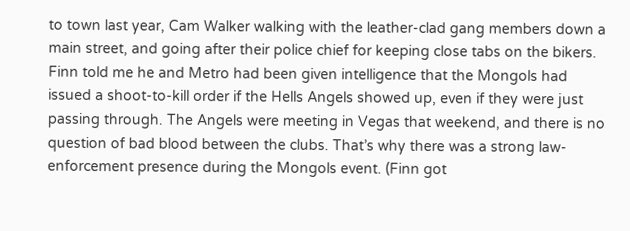to town last year, Cam Walker walking with the leather-clad gang members down a main street, and going after their police chief for keeping close tabs on the bikers. Finn told me he and Metro had been given intelligence that the Mongols had issued a shoot-to-kill order if the Hells Angels showed up, even if they were just passing through. The Angels were meeting in Vegas that weekend, and there is no question of bad blood between the clubs. That’s why there was a strong law-enforcement presence during the Mongols event. (Finn got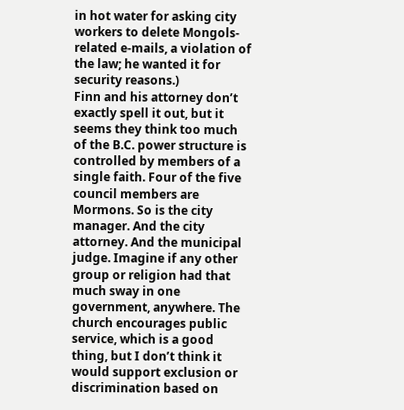in hot water for asking city workers to delete Mongols-related e-mails, a violation of the law; he wanted it for security reasons.)
Finn and his attorney don’t exactly spell it out, but it seems they think too much of the B.C. power structure is controlled by members of a single faith. Four of the five council members are Mormons. So is the city manager. And the city attorney. And the municipal judge. Imagine if any other group or religion had that much sway in one government, anywhere. The church encourages public service, which is a good thing, but I don’t think it would support exclusion or discrimination based on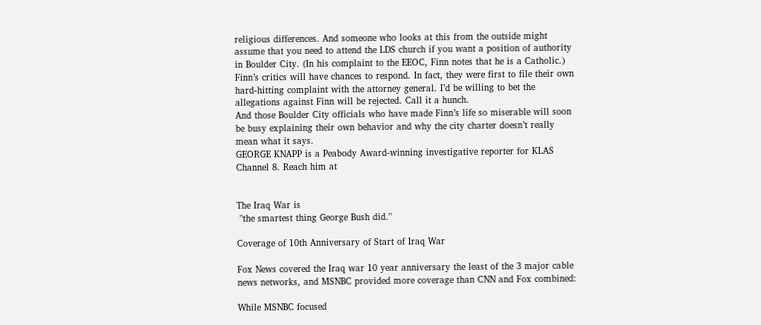religious differences. And someone who looks at this from the outside might assume that you need to attend the LDS church if you want a position of authority in Boulder City. (In his complaint to the EEOC, Finn notes that he is a Catholic.)
Finn’s critics will have chances to respond. In fact, they were first to file their own hard-hitting complaint with the attorney general. I’d be willing to bet the allegations against Finn will be rejected. Call it a hunch.
And those Boulder City officials who have made Finn’s life so miserable will soon be busy explaining their own behavior and why the city charter doesn’t really mean what it says.
GEORGE KNAPP is a Peabody Award-winning investigative reporter for KLAS Channel 8. Reach him at


The Iraq War is
 "the smartest thing George Bush did."

Coverage of 10th Anniversary of Start of Iraq War

Fox News covered the Iraq war 10 year anniversary the least of the 3 major cable news networks, and MSNBC provided more coverage than CNN and Fox combined:

While MSNBC focused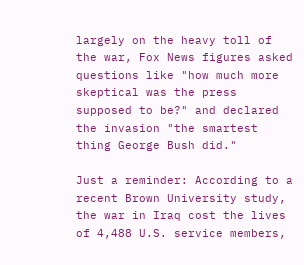largely on the heavy toll of the war, Fox News figures asked questions like "how much more skeptical was the press supposed to be?" and declared the invasion "the smartest thing George Bush did."

Just a reminder: According to a recent Brown University study, the war in Iraq cost the lives of 4,488 U.S. service members,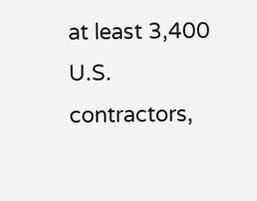at least 3,400 U.S. contractors,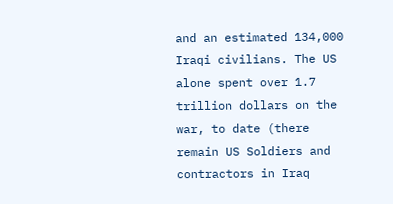and an estimated 134,000 Iraqi civilians. The US alone spent over 1.7 trillion dollars on the war, to date (there remain US Soldiers and contractors in Iraq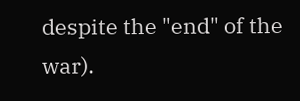despite the "end" of the war).